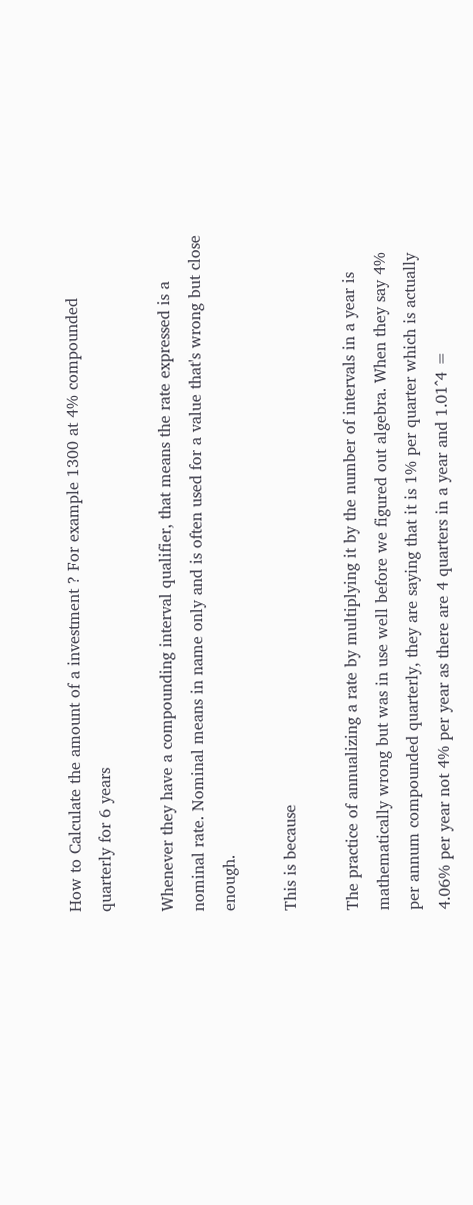How to Calculate the amount of a investment ? For example 1300 at 4% compounded quarterly for 6 years

Whenever they have a compounding interval qualifier, that means the rate expressed is a nominal rate. Nominal means in name only and is often used for a value that's wrong but close enough.

This is because

The practice of annualizing a rate by multiplying it by the number of intervals in a year is mathematically wrong but was in use well before we figured out algebra. When they say 4% per annum compounded quarterly, they are saying that it is 1% per quarter which is actually 4.06% per year not 4% per year as there are 4 quarters in a year and 1.01^4 =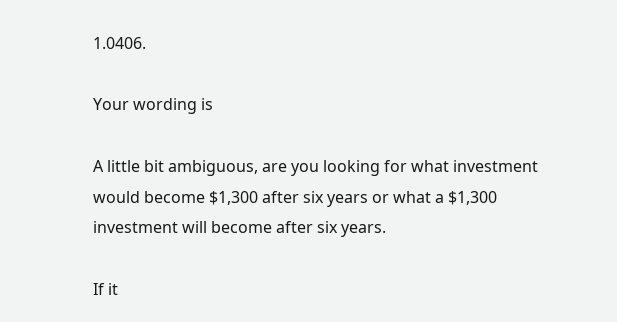1.0406.

Your wording is

A little bit ambiguous, are you looking for what investment would become $1,300 after six years or what a $1,300 investment will become after six years.

If it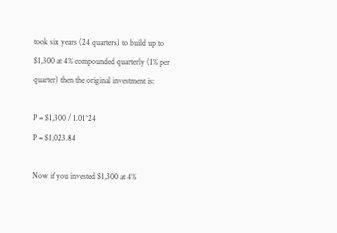took six years (24 quarters) to build up to $1,300 at 4% compounded quarterly (1% per quarter) then the original investment is:

P = $1,300 / 1.01^24
P = $1,023.84

Now if you invested $1,300 at 4%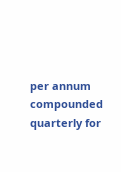per annum compounded quarterly for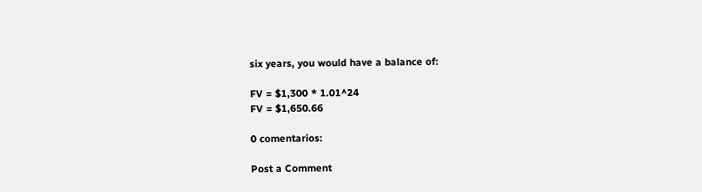six years, you would have a balance of:

FV = $1,300 * 1.01^24
FV = $1,650.66

0 comentarios:

Post a Comment